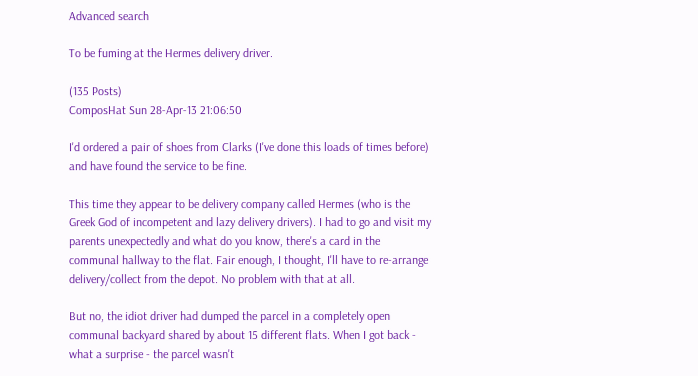Advanced search

To be fuming at the Hermes delivery driver.

(135 Posts)
ComposHat Sun 28-Apr-13 21:06:50

I'd ordered a pair of shoes from Clarks (I've done this loads of times before) and have found the service to be fine.

This time they appear to be delivery company called Hermes (who is the Greek God of incompetent and lazy delivery drivers). I had to go and visit my parents unexpectedly and what do you know, there's a card in the communal hallway to the flat. Fair enough, I thought, I'll have to re-arrange delivery/collect from the depot. No problem with that at all.

But no, the idiot driver had dumped the parcel in a completely open communal backyard shared by about 15 different flats. When I got back - what a surprise - the parcel wasn't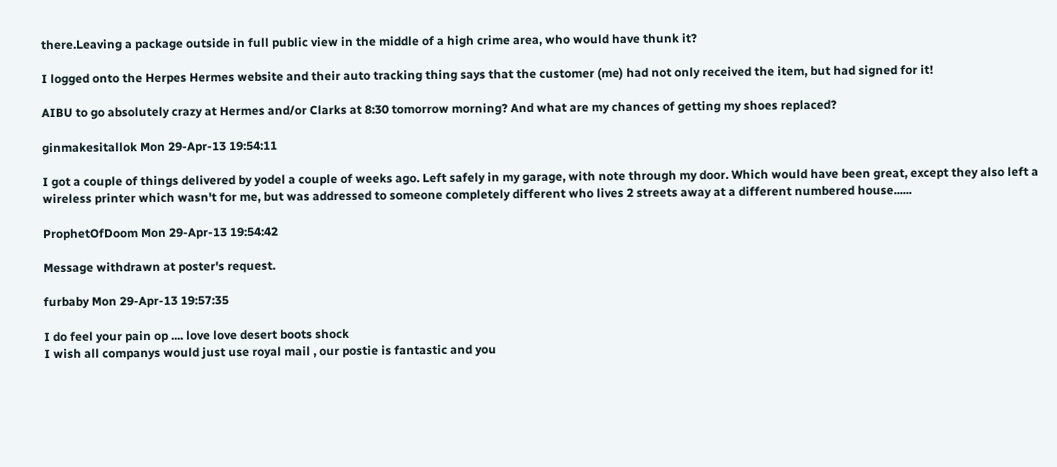there.Leaving a package outside in full public view in the middle of a high crime area, who would have thunk it?

I logged onto the Herpes Hermes website and their auto tracking thing says that the customer (me) had not only received the item, but had signed for it!

AIBU to go absolutely crazy at Hermes and/or Clarks at 8:30 tomorrow morning? And what are my chances of getting my shoes replaced?

ginmakesitallok Mon 29-Apr-13 19:54:11

I got a couple of things delivered by yodel a couple of weeks ago. Left safely in my garage, with note through my door. Which would have been great, except they also left a wireless printer which wasn't for me, but was addressed to someone completely different who lives 2 streets away at a different numbered house......

ProphetOfDoom Mon 29-Apr-13 19:54:42

Message withdrawn at poster's request.

furbaby Mon 29-Apr-13 19:57:35

I do feel your pain op .... love love desert boots shock
I wish all companys would just use royal mail , our postie is fantastic and you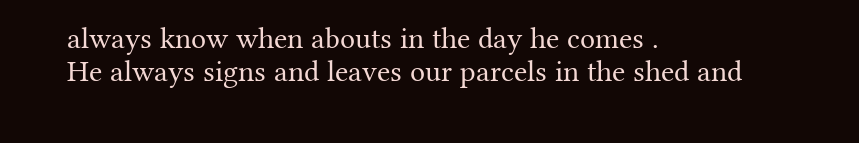always know when abouts in the day he comes .
He always signs and leaves our parcels in the shed and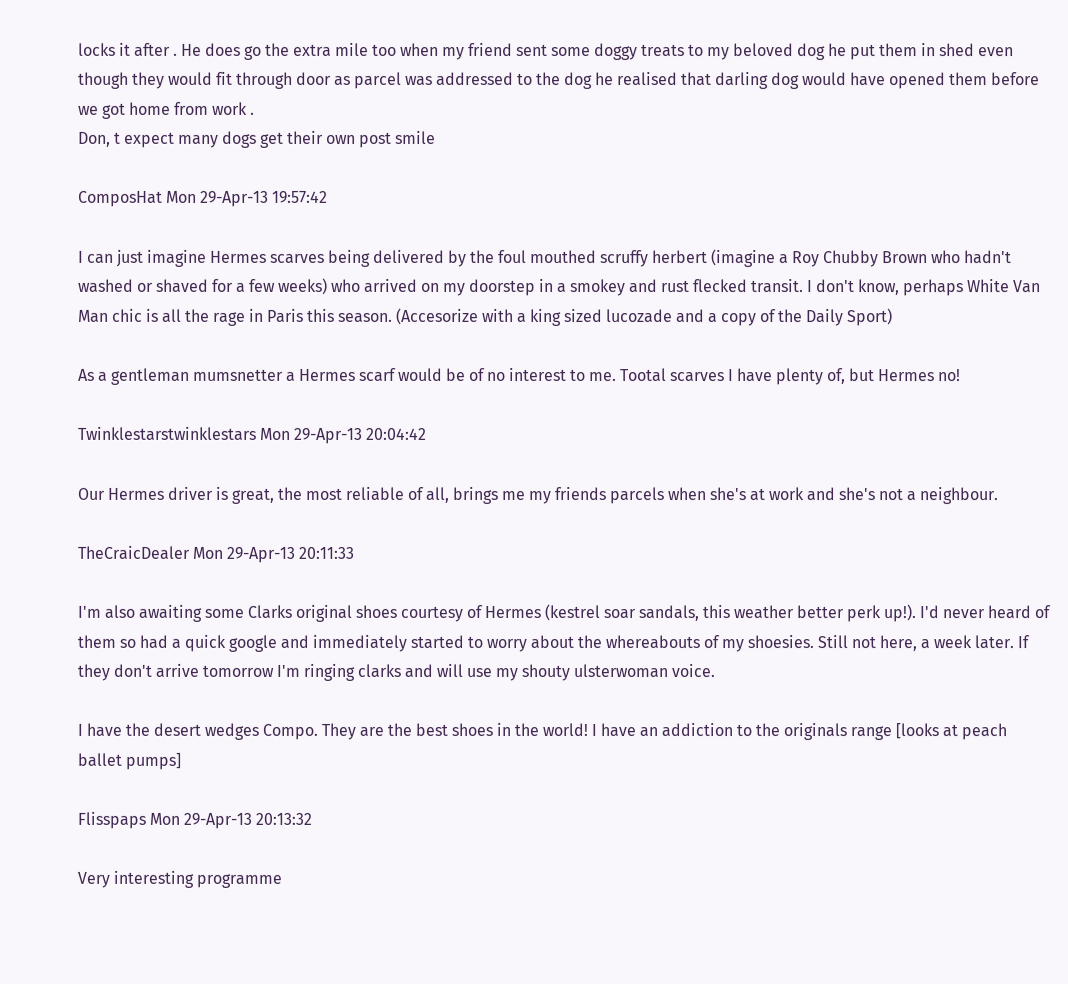locks it after . He does go the extra mile too when my friend sent some doggy treats to my beloved dog he put them in shed even though they would fit through door as parcel was addressed to the dog he realised that darling dog would have opened them before we got home from work .
Don, t expect many dogs get their own post smile

ComposHat Mon 29-Apr-13 19:57:42

I can just imagine Hermes scarves being delivered by the foul mouthed scruffy herbert (imagine a Roy Chubby Brown who hadn't washed or shaved for a few weeks) who arrived on my doorstep in a smokey and rust flecked transit. I don't know, perhaps White Van Man chic is all the rage in Paris this season. (Accesorize with a king sized lucozade and a copy of the Daily Sport)

As a gentleman mumsnetter a Hermes scarf would be of no interest to me. Tootal scarves I have plenty of, but Hermes no!

Twinklestarstwinklestars Mon 29-Apr-13 20:04:42

Our Hermes driver is great, the most reliable of all, brings me my friends parcels when she's at work and she's not a neighbour.

TheCraicDealer Mon 29-Apr-13 20:11:33

I'm also awaiting some Clarks original shoes courtesy of Hermes (kestrel soar sandals, this weather better perk up!). I'd never heard of them so had a quick google and immediately started to worry about the whereabouts of my shoesies. Still not here, a week later. If they don't arrive tomorrow I'm ringing clarks and will use my shouty ulsterwoman voice.

I have the desert wedges Compo. They are the best shoes in the world! I have an addiction to the originals range [looks at peach ballet pumps]

Flisspaps Mon 29-Apr-13 20:13:32

Very interesting programme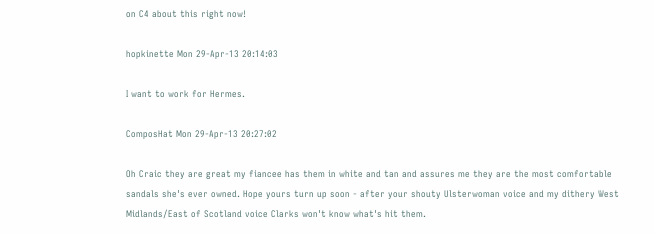on C4 about this right now!

hopkinette Mon 29-Apr-13 20:14:03

I want to work for Hermes.

ComposHat Mon 29-Apr-13 20:27:02

Oh Craic they are great my fiancee has them in white and tan and assures me they are the most comfortable sandals she's ever owned. Hope yours turn up soon - after your shouty Ulsterwoman voice and my dithery West Midlands/East of Scotland voice Clarks won't know what's hit them.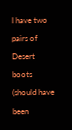I have two pairs of Desert boots (should have been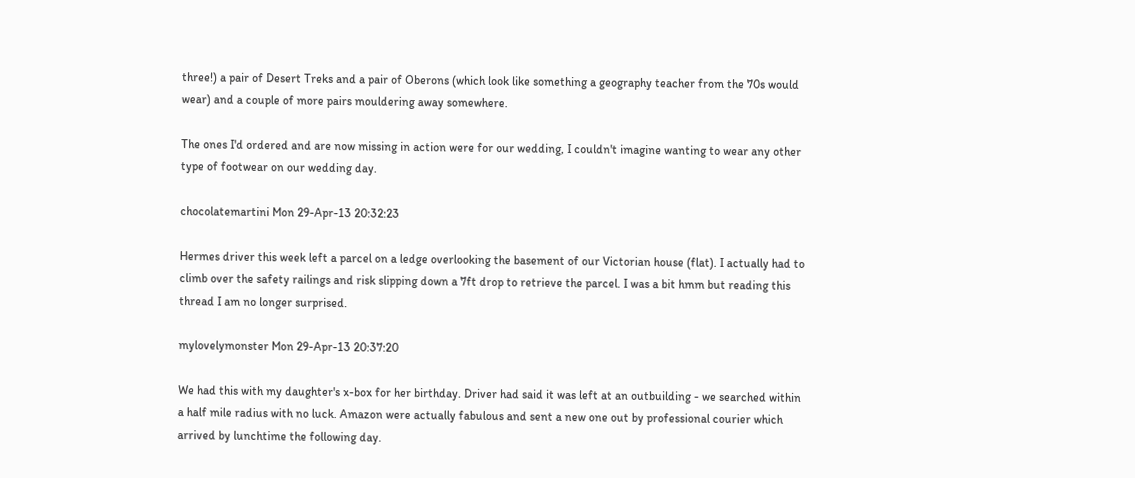three!) a pair of Desert Treks and a pair of Oberons (which look like something a geography teacher from the 70s would wear) and a couple of more pairs mouldering away somewhere.

The ones I'd ordered and are now missing in action were for our wedding, I couldn't imagine wanting to wear any other type of footwear on our wedding day.

chocolatemartini Mon 29-Apr-13 20:32:23

Hermes driver this week left a parcel on a ledge overlooking the basement of our Victorian house (flat). I actually had to climb over the safety railings and risk slipping down a 7ft drop to retrieve the parcel. I was a bit hmm but reading this thread I am no longer surprised.

mylovelymonster Mon 29-Apr-13 20:37:20

We had this with my daughter's x-box for her birthday. Driver had said it was left at an outbuilding - we searched within a half mile radius with no luck. Amazon were actually fabulous and sent a new one out by professional courier which arrived by lunchtime the following day.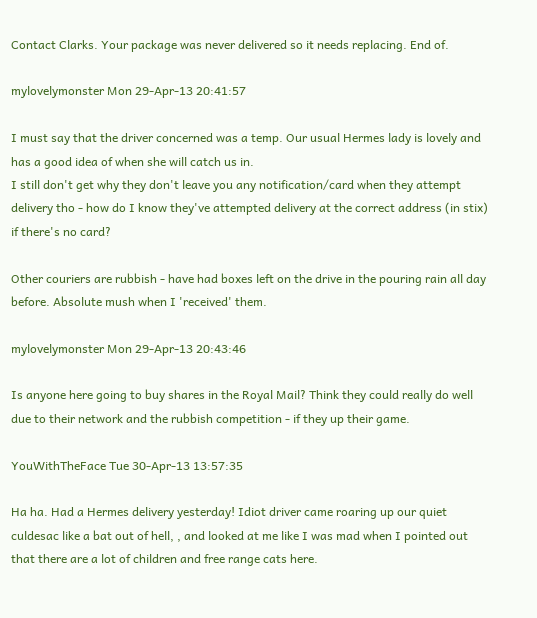Contact Clarks. Your package was never delivered so it needs replacing. End of.

mylovelymonster Mon 29-Apr-13 20:41:57

I must say that the driver concerned was a temp. Our usual Hermes lady is lovely and has a good idea of when she will catch us in.
I still don't get why they don't leave you any notification/card when they attempt delivery tho - how do I know they've attempted delivery at the correct address (in stix) if there's no card?

Other couriers are rubbish - have had boxes left on the drive in the pouring rain all day before. Absolute mush when I 'received' them.

mylovelymonster Mon 29-Apr-13 20:43:46

Is anyone here going to buy shares in the Royal Mail? Think they could really do well due to their network and the rubbish competition - if they up their game.

YouWithTheFace Tue 30-Apr-13 13:57:35

Ha ha. Had a Hermes delivery yesterday! Idiot driver came roaring up our quiet culdesac like a bat out of hell, , and looked at me like I was mad when I pointed out that there are a lot of children and free range cats here.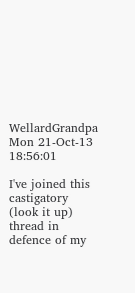WellardGrandpa Mon 21-Oct-13 18:56:01

I've joined this castigatory (look it up) thread in defence of my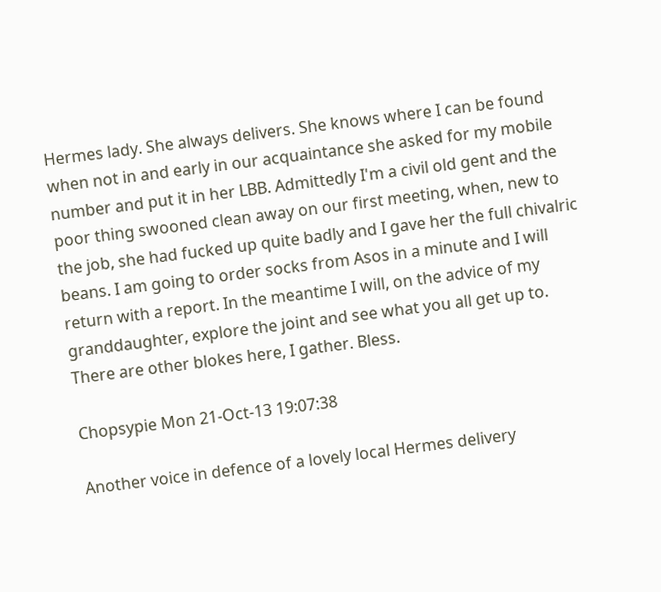Hermes lady. She always delivers. She knows where I can be found when not in and early in our acquaintance she asked for my mobile number and put it in her LBB. Admittedly I'm a civil old gent and the poor thing swooned clean away on our first meeting, when, new to the job, she had fucked up quite badly and I gave her the full chivalric beans. I am going to order socks from Asos in a minute and I will return with a report. In the meantime I will, on the advice of my granddaughter, explore the joint and see what you all get up to. There are other blokes here, I gather. Bless.

Chopsypie Mon 21-Oct-13 19:07:38

Another voice in defence of a lovely local Hermes delivery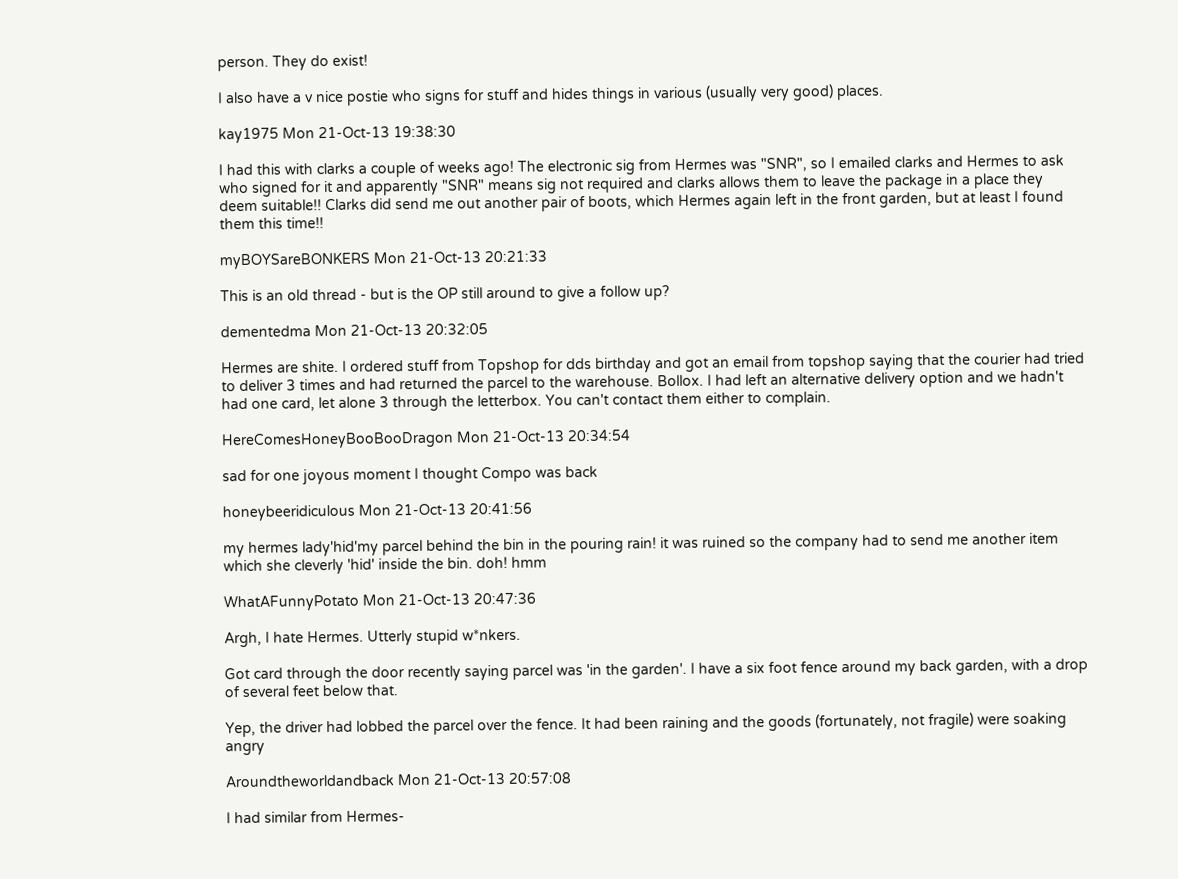person. They do exist!

I also have a v nice postie who signs for stuff and hides things in various (usually very good) places.

kay1975 Mon 21-Oct-13 19:38:30

I had this with clarks a couple of weeks ago! The electronic sig from Hermes was "SNR", so I emailed clarks and Hermes to ask who signed for it and apparently "SNR" means sig not required and clarks allows them to leave the package in a place they deem suitable!! Clarks did send me out another pair of boots, which Hermes again left in the front garden, but at least I found them this time!!

myBOYSareBONKERS Mon 21-Oct-13 20:21:33

This is an old thread - but is the OP still around to give a follow up?

dementedma Mon 21-Oct-13 20:32:05

Hermes are shite. I ordered stuff from Topshop for dds birthday and got an email from topshop saying that the courier had tried to deliver 3 times and had returned the parcel to the warehouse. Bollox. I had left an alternative delivery option and we hadn't had one card, let alone 3 through the letterbox. You can't contact them either to complain.

HereComesHoneyBooBooDragon Mon 21-Oct-13 20:34:54

sad for one joyous moment I thought Compo was back

honeybeeridiculous Mon 21-Oct-13 20:41:56

my hermes lady'hid'my parcel behind the bin in the pouring rain! it was ruined so the company had to send me another item which she cleverly 'hid' inside the bin. doh! hmm

WhatAFunnyPotato Mon 21-Oct-13 20:47:36

Argh, I hate Hermes. Utterly stupid w*nkers.

Got card through the door recently saying parcel was 'in the garden'. I have a six foot fence around my back garden, with a drop of several feet below that.

Yep, the driver had lobbed the parcel over the fence. It had been raining and the goods (fortunately, not fragile) were soaking angry

Aroundtheworldandback Mon 21-Oct-13 20:57:08

I had similar from Hermes-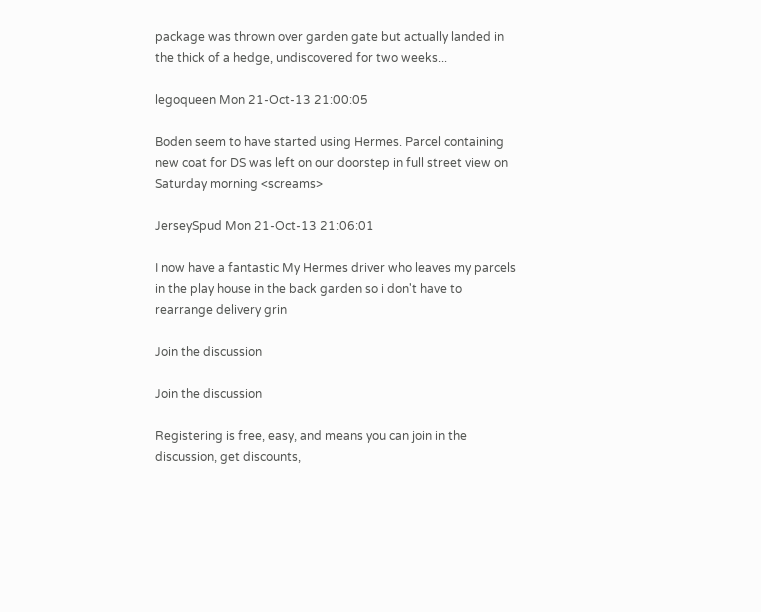package was thrown over garden gate but actually landed in the thick of a hedge, undiscovered for two weeks...

legoqueen Mon 21-Oct-13 21:00:05

Boden seem to have started using Hermes. Parcel containing new coat for DS was left on our doorstep in full street view on Saturday morning <screams>

JerseySpud Mon 21-Oct-13 21:06:01

I now have a fantastic My Hermes driver who leaves my parcels in the play house in the back garden so i don't have to rearrange delivery grin

Join the discussion

Join the discussion

Registering is free, easy, and means you can join in the discussion, get discounts,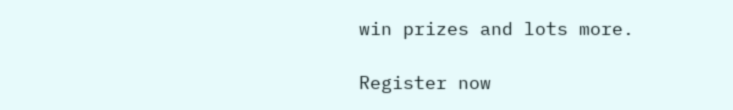win prizes and lots more.

Register now